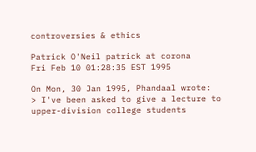controversies & ethics

Patrick O'Neil patrick at corona
Fri Feb 10 01:28:35 EST 1995

On Mon, 30 Jan 1995, Phandaal wrote:
> I've been asked to give a lecture to upper-division college students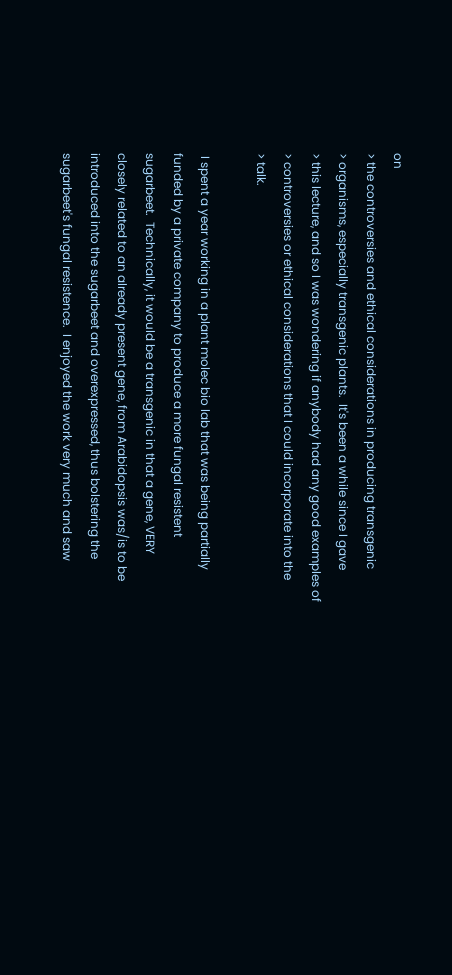on
> the controversies and ethical considerations in producing transgenic
> organisms, especially transgenic plants.  It's been a while since I gave
> this lecture, and so I was wondering if anybody had any good examples of
> controversies or ethical considerations that I could incorporate into the
> talk.

 I spent a year working in a plant molec bio lab that was being partially
funded by a private company to produce a more fungal resistent
sugarbeet.  Technically, it would be a transgenic in that a gene, VERY
closely related to an already present gene, from Arabidopsis was/is to be
introduced into the sugarbeet and overexpressed, thus bolstering the
sugarbeet's fungal resistence.  I enjoyed the work very much and saw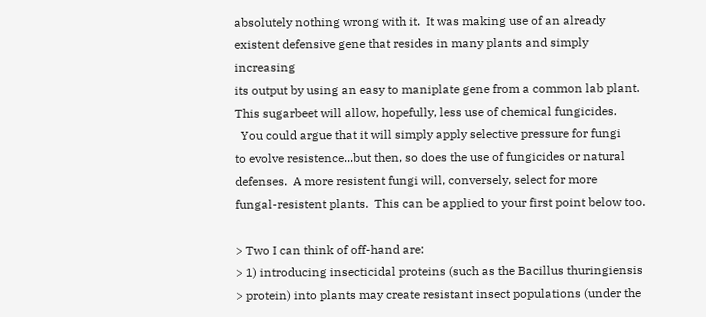absolutely nothing wrong with it.  It was making use of an already
existent defensive gene that resides in many plants and simply increasing
its output by using an easy to maniplate gene from a common lab plant.
This sugarbeet will allow, hopefully, less use of chemical fungicides.
  You could argue that it will simply apply selective pressure for fungi
to evolve resistence...but then, so does the use of fungicides or natural
defenses.  A more resistent fungi will, conversely, select for more
fungal-resistent plants.  This can be applied to your first point below too.

> Two I can think of off-hand are:
> 1) introducing insecticidal proteins (such as the Bacillus thuringiensis
> protein) into plants may create resistant insect populations (under the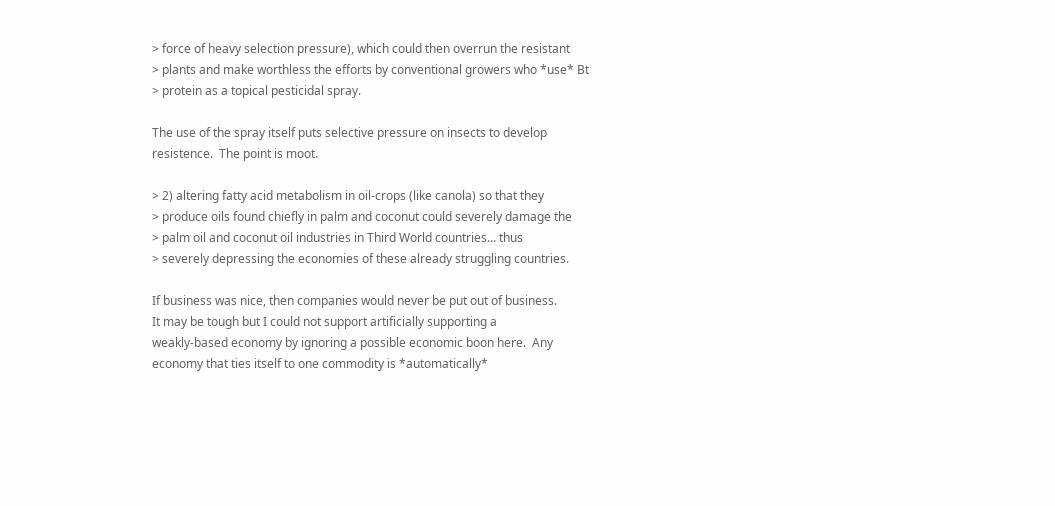> force of heavy selection pressure), which could then overrun the resistant
> plants and make worthless the efforts by conventional growers who *use* Bt
> protein as a topical pesticidal spray.

The use of the spray itself puts selective pressure on insects to develop
resistence.  The point is moot.

> 2) altering fatty acid metabolism in oil-crops (like canola) so that they
> produce oils found chiefly in palm and coconut could severely damage the
> palm oil and coconut oil industries in Third World countries... thus
> severely depressing the economies of these already struggling countries.

If business was nice, then companies would never be put out of business.
It may be tough but I could not support artificially supporting a
weakly-based economy by ignoring a possible economic boon here.  Any
economy that ties itself to one commodity is *automatically*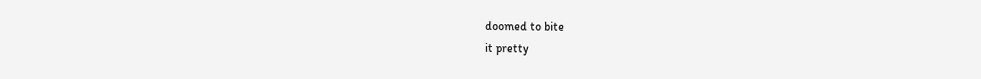doomed to bite
it pretty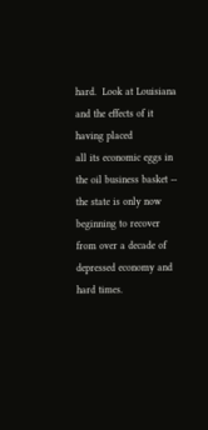hard.  Look at Louisiana and the effects of it having placed
all its economic eggs in the oil business basket -- the state is only now
beginning to recover from over a decade of depressed economy and hard times.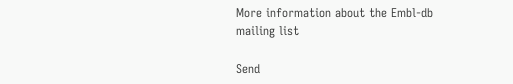More information about the Embl-db mailing list

Send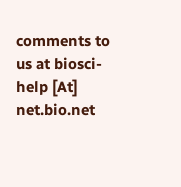comments to us at biosci-help [At] net.bio.net